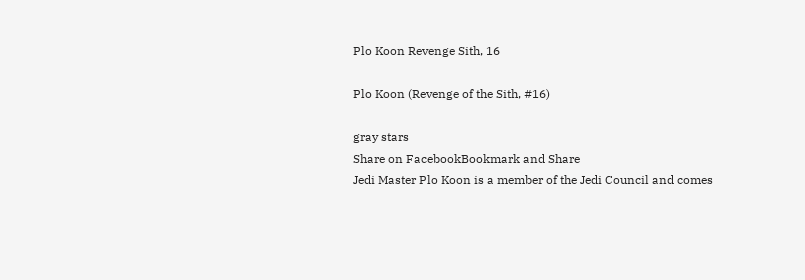Plo Koon Revenge Sith, 16

Plo Koon (Revenge of the Sith, #16)

gray stars
Share on FacebookBookmark and Share
Jedi Master Plo Koon is a member of the Jedi Council and comes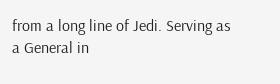from a long line of Jedi. Serving as a General in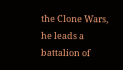the Clone Wars, he leads a battalion of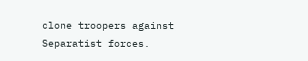clone troopers against Separatist forces.